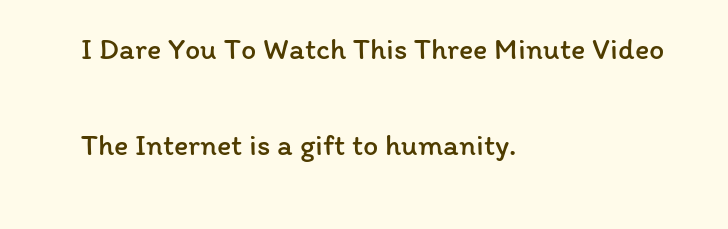I Dare You To Watch This Three Minute Video

The Internet is a gift to humanity.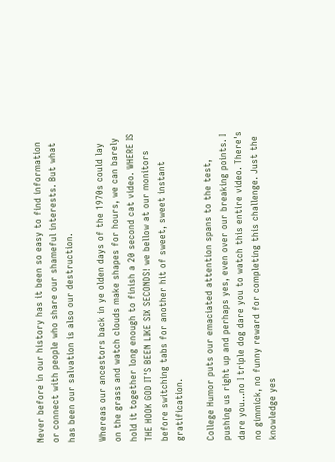Never before in our history has it been so easy to find information or connect with people who share our shameful interests. But what has been our salvation is also our destruction.

Whereas our ancestors back in ye olden days of the 1970s could lay on the grass and watch clouds make shapes for hours, we can barely hold it together long enough to finish a 20 second cat video. WHERE IS THE HOOK GOD IT'S BEEN LIKE SIX SECONDS! we bellow at our monitors before switching tabs for another hit of sweet, sweet instant gratification.

College Humor puts our emaciated attention spans to the test, pushing us right up and perhaps yes, even over our breaking points. I dare you…no I triple dog dare you to watch this entire video. There's no gimmick, no funny reward for completing this challenge. Just the knowledge yes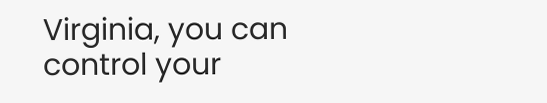Virginia, you can control your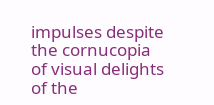impulses despite the cornucopia of visual delights of the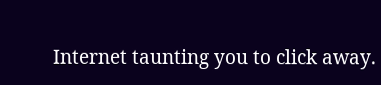Internet taunting you to click away.